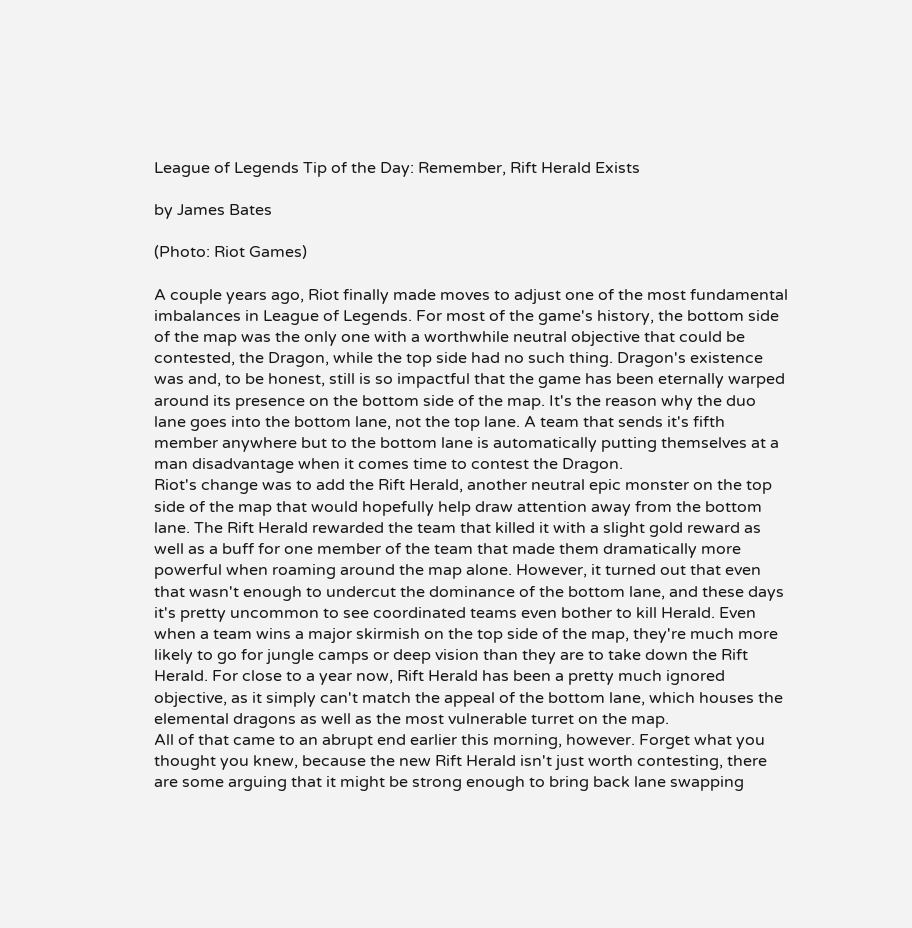League of Legends Tip of the Day: Remember, Rift Herald Exists

by James Bates

(Photo: Riot Games)

A couple years ago, Riot finally made moves to adjust one of the most fundamental imbalances in League of Legends. For most of the game's history, the bottom side of the map was the only one with a worthwhile neutral objective that could be contested, the Dragon, while the top side had no such thing. Dragon's existence was and, to be honest, still is so impactful that the game has been eternally warped around its presence on the bottom side of the map. It's the reason why the duo lane goes into the bottom lane, not the top lane. A team that sends it's fifth member anywhere but to the bottom lane is automatically putting themselves at a man disadvantage when it comes time to contest the Dragon.
Riot's change was to add the Rift Herald, another neutral epic monster on the top side of the map that would hopefully help draw attention away from the bottom lane. The Rift Herald rewarded the team that killed it with a slight gold reward as well as a buff for one member of the team that made them dramatically more powerful when roaming around the map alone. However, it turned out that even that wasn't enough to undercut the dominance of the bottom lane, and these days it's pretty uncommon to see coordinated teams even bother to kill Herald. Even when a team wins a major skirmish on the top side of the map, they're much more likely to go for jungle camps or deep vision than they are to take down the Rift Herald. For close to a year now, Rift Herald has been a pretty much ignored objective, as it simply can't match the appeal of the bottom lane, which houses the elemental dragons as well as the most vulnerable turret on the map.
All of that came to an abrupt end earlier this morning, however. Forget what you thought you knew, because the new Rift Herald isn't just worth contesting, there are some arguing that it might be strong enough to bring back lane swapping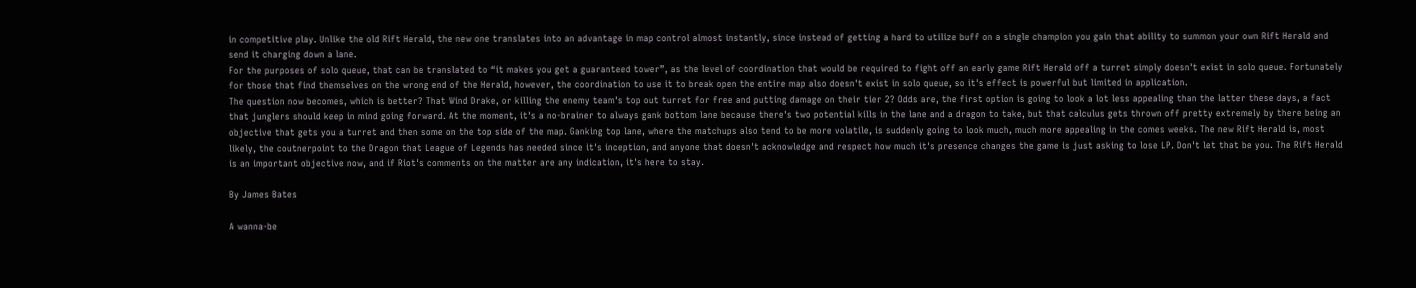in competitive play. Unlike the old Rift Herald, the new one translates into an advantage in map control almost instantly, since instead of getting a hard to utilize buff on a single champion you gain that ability to summon your own Rift Herald and send it charging down a lane.
For the purposes of solo queue, that can be translated to “it makes you get a guaranteed tower”, as the level of coordination that would be required to fight off an early game Rift Herald off a turret simply doesn't exist in solo queue. Fortunately for those that find themselves on the wrong end of the Herald, however, the coordination to use it to break open the entire map also doesn't exist in solo queue, so it's effect is powerful but limited in application.
The question now becomes, which is better? That Wind Drake, or killing the enemy team's top out turret for free and putting damage on their tier 2? Odds are, the first option is going to look a lot less appealing than the latter these days, a fact that junglers should keep in mind going forward. At the moment, it's a no-brainer to always gank bottom lane because there's two potential kills in the lane and a dragon to take, but that calculus gets thrown off pretty extremely by there being an objective that gets you a turret and then some on the top side of the map. Ganking top lane, where the matchups also tend to be more volatile, is suddenly going to look much, much more appealing in the comes weeks. The new Rift Herald is, most likely, the coutnerpoint to the Dragon that League of Legends has needed since it's inception, and anyone that doesn't acknowledge and respect how much it's presence changes the game is just asking to lose LP. Don't let that be you. The Rift Herald is an important objective now, and if Riot's comments on the matter are any indication, it's here to stay.

By James Bates

A wanna-be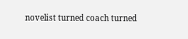novelist turned coach turned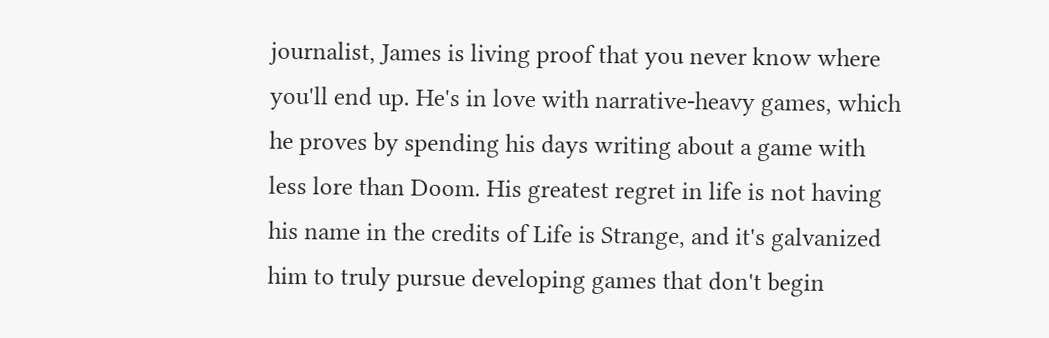journalist, James is living proof that you never know where you'll end up. He's in love with narrative-heavy games, which he proves by spending his days writing about a game with less lore than Doom. His greatest regret in life is not having his name in the credits of Life is Strange, and it's galvanized him to truly pursue developing games that don't begin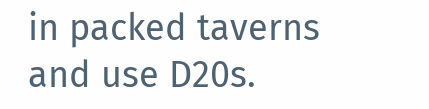in packed taverns and use D20s.